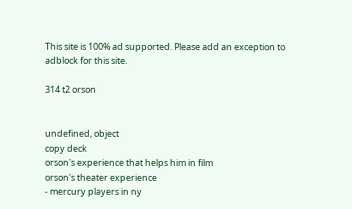This site is 100% ad supported. Please add an exception to adblock for this site.

314 t2 orson


undefined, object
copy deck
orson's experience that helps him in film
orson's theater experience
- mercury players in ny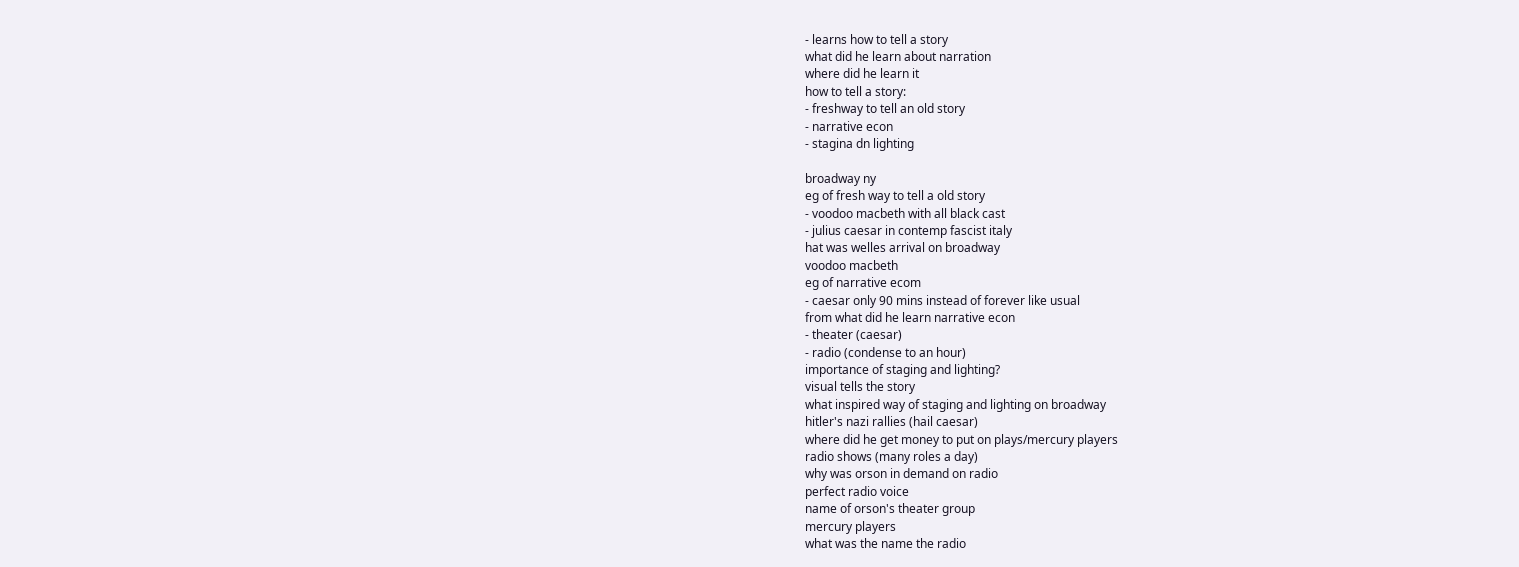- learns how to tell a story
what did he learn about narration
where did he learn it
how to tell a story:
- freshway to tell an old story
- narrative econ
- stagina dn lighting

broadway ny
eg of fresh way to tell a old story
- voodoo macbeth with all black cast
- julius caesar in contemp fascist italy
hat was welles arrival on broadway
voodoo macbeth
eg of narrative ecom
- caesar only 90 mins instead of forever like usual
from what did he learn narrative econ
- theater (caesar)
- radio (condense to an hour)
importance of staging and lighting?
visual tells the story
what inspired way of staging and lighting on broadway
hitler's nazi rallies (hail caesar)
where did he get money to put on plays/mercury players
radio shows (many roles a day)
why was orson in demand on radio
perfect radio voice
name of orson's theater group
mercury players
what was the name the radio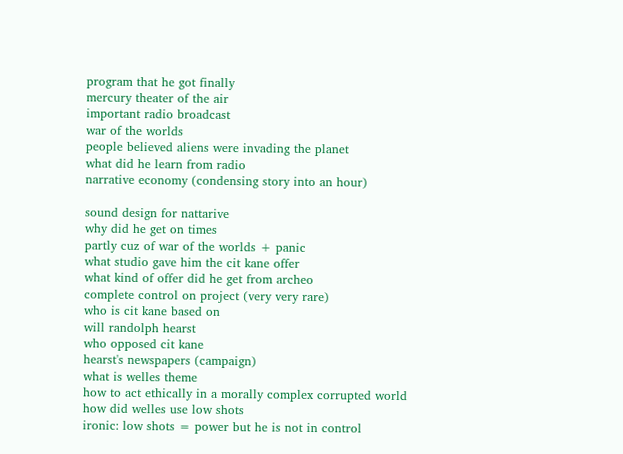program that he got finally
mercury theater of the air
important radio broadcast
war of the worlds
people believed aliens were invading the planet
what did he learn from radio
narrative economy (condensing story into an hour)

sound design for nattarive
why did he get on times
partly cuz of war of the worlds + panic
what studio gave him the cit kane offer
what kind of offer did he get from archeo
complete control on project (very very rare)
who is cit kane based on
will randolph hearst
who opposed cit kane
hearst's newspapers (campaign)
what is welles theme
how to act ethically in a morally complex corrupted world
how did welles use low shots
ironic: low shots = power but he is not in control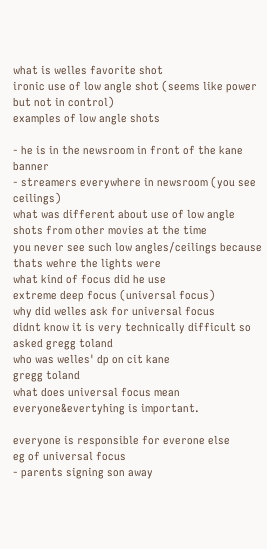what is welles favorite shot
ironic use of low angle shot (seems like power but not in control)
examples of low angle shots

- he is in the newsroom in front of the kane banner
- streamers everywhere in newsroom (you see ceilings)
what was different about use of low angle shots from other movies at the time
you never see such low angles/ceilings because thats wehre the lights were
what kind of focus did he use
extreme deep focus (universal focus)
why did welles ask for universal focus
didnt know it is very technically difficult so asked gregg toland
who was welles' dp on cit kane
gregg toland
what does universal focus mean
everyone&evertyhing is important.

everyone is responsible for everone else
eg of universal focus
- parents signing son away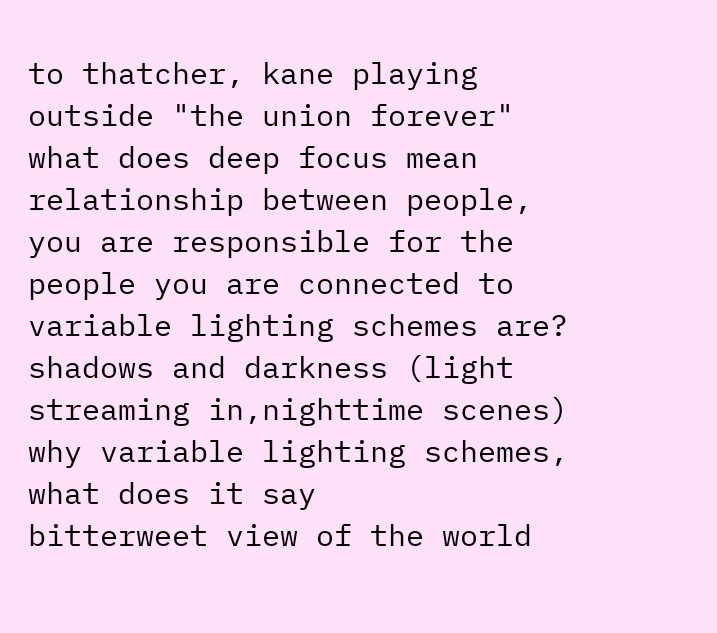to thatcher, kane playing outside "the union forever"
what does deep focus mean
relationship between people, you are responsible for the people you are connected to
variable lighting schemes are?
shadows and darkness (light streaming in,nighttime scenes)
why variable lighting schemes, what does it say
bitterweet view of the world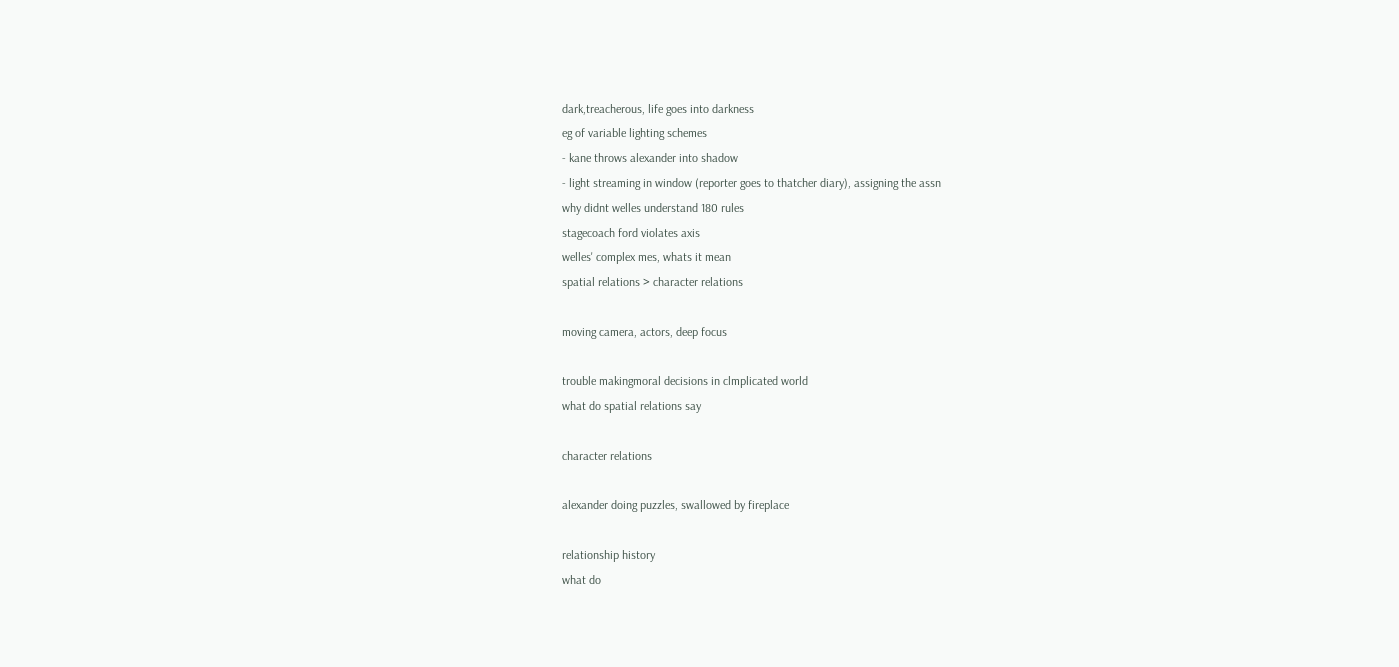dark,treacherous, life goes into darkness
eg of variable lighting schemes
- kane throws alexander into shadow
- light streaming in window (reporter goes to thatcher diary), assigning the assn
why didnt welles understand 180 rules
stagecoach ford violates axis
welles' complex mes, whats it mean
spatial relations > character relations

moving camera, actors, deep focus

trouble makingmoral decisions in clmplicated world
what do spatial relations say

character relations

alexander doing puzzles, swallowed by fireplace

relationship history
what do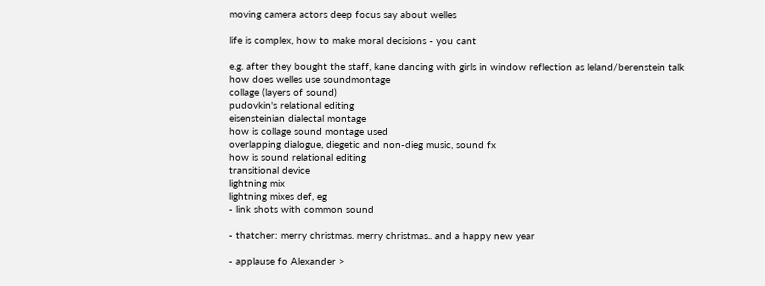moving camera actors deep focus say about welles

life is complex, how to make moral decisions - you cant

e.g. after they bought the staff, kane dancing with girls in window reflection as leland/berenstein talk
how does welles use soundmontage
collage (layers of sound)
pudovkin's relational editing
eisensteinian dialectal montage
how is collage sound montage used
overlapping dialogue, diegetic and non-dieg music, sound fx
how is sound relational editing
transitional device
lightning mix
lightning mixes def, eg
- link shots with common sound

- thatcher: merry christmas. merry christmas.. and a happy new year

- applause fo Alexander >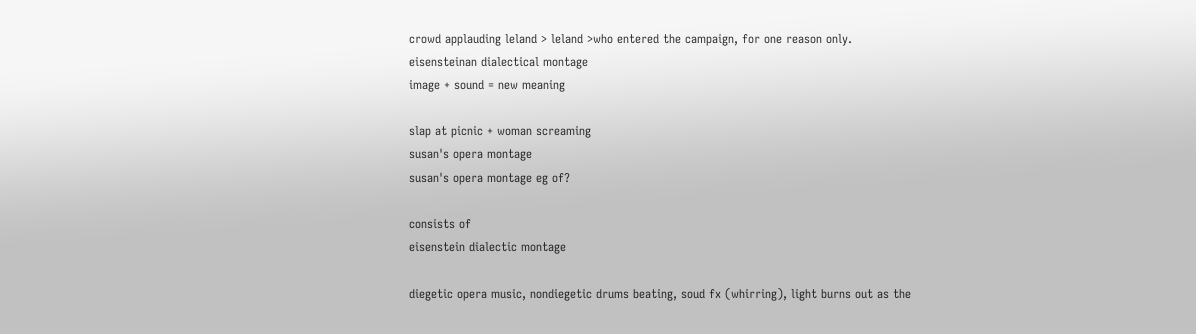crowd applauding leland > leland >who entered the campaign, for one reason only.
eisensteinan dialectical montage
image + sound = new meaning

slap at picnic + woman screaming
susan's opera montage
susan's opera montage eg of?

consists of
eisenstein dialectic montage

diegetic opera music, nondiegetic drums beating, soud fx (whirring), light burns out as the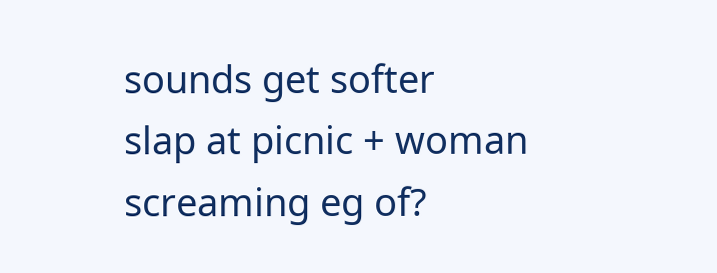sounds get softer
slap at picnic + woman screaming eg of?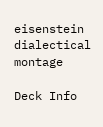eisenstein dialectical montage

Deck Info